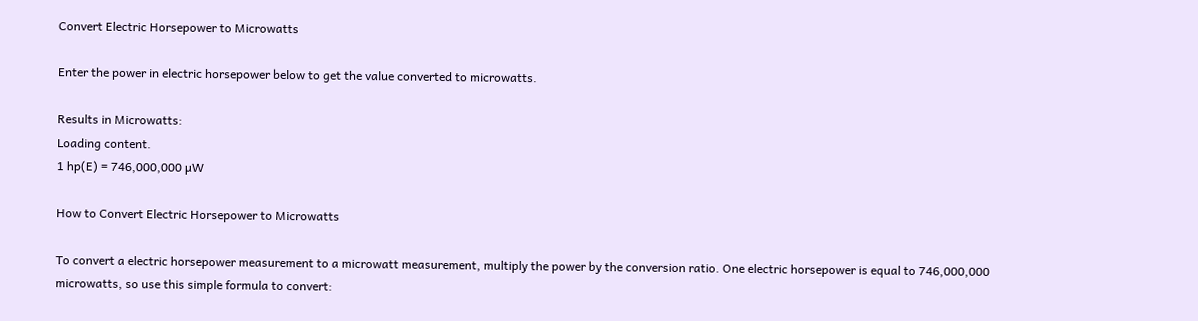Convert Electric Horsepower to Microwatts

Enter the power in electric horsepower below to get the value converted to microwatts.

Results in Microwatts:
Loading content.
1 hp(E) = 746,000,000 µW

How to Convert Electric Horsepower to Microwatts

To convert a electric horsepower measurement to a microwatt measurement, multiply the power by the conversion ratio. One electric horsepower is equal to 746,000,000 microwatts, so use this simple formula to convert: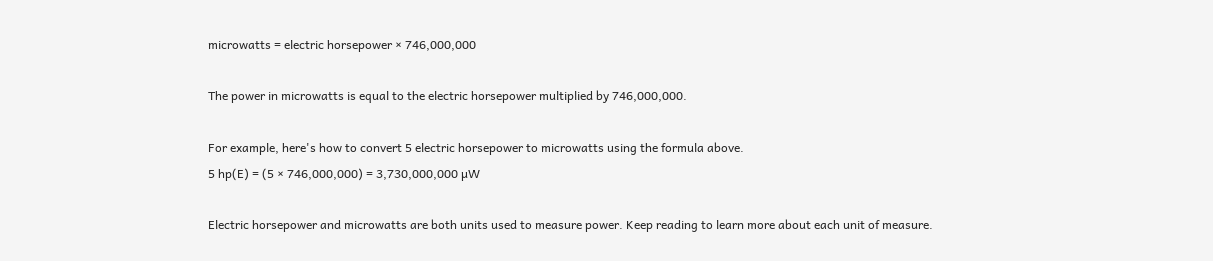microwatts = electric horsepower × 746,000,000

The power in microwatts is equal to the electric horsepower multiplied by 746,000,000.

For example, here's how to convert 5 electric horsepower to microwatts using the formula above.
5 hp(E) = (5 × 746,000,000) = 3,730,000,000 µW

Electric horsepower and microwatts are both units used to measure power. Keep reading to learn more about each unit of measure.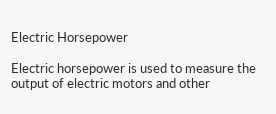Electric Horsepower

Electric horsepower is used to measure the output of electric motors and other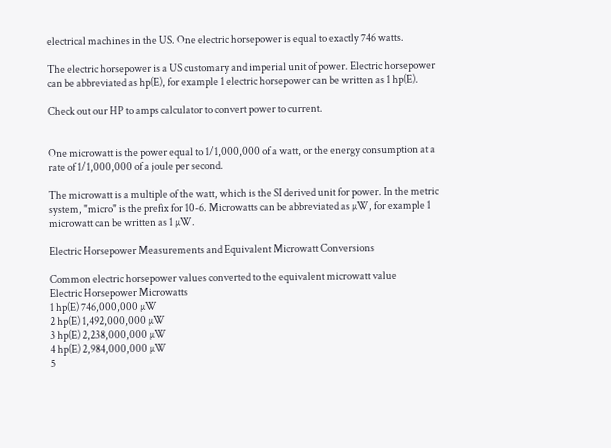electrical machines in the US. One electric horsepower is equal to exactly 746 watts.

The electric horsepower is a US customary and imperial unit of power. Electric horsepower can be abbreviated as hp(E), for example 1 electric horsepower can be written as 1 hp(E).

Check out our HP to amps calculator to convert power to current.


One microwatt is the power equal to 1/1,000,000 of a watt, or the energy consumption at a rate of 1/1,000,000 of a joule per second.

The microwatt is a multiple of the watt, which is the SI derived unit for power. In the metric system, "micro" is the prefix for 10-6. Microwatts can be abbreviated as µW, for example 1 microwatt can be written as 1 µW.

Electric Horsepower Measurements and Equivalent Microwatt Conversions

Common electric horsepower values converted to the equivalent microwatt value
Electric Horsepower Microwatts
1 hp(E) 746,000,000 µW
2 hp(E) 1,492,000,000 µW
3 hp(E) 2,238,000,000 µW
4 hp(E) 2,984,000,000 µW
5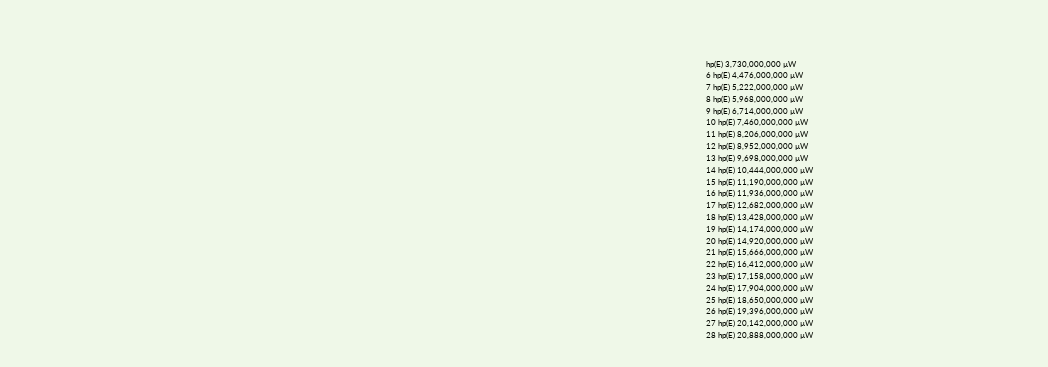hp(E) 3,730,000,000 µW
6 hp(E) 4,476,000,000 µW
7 hp(E) 5,222,000,000 µW
8 hp(E) 5,968,000,000 µW
9 hp(E) 6,714,000,000 µW
10 hp(E) 7,460,000,000 µW
11 hp(E) 8,206,000,000 µW
12 hp(E) 8,952,000,000 µW
13 hp(E) 9,698,000,000 µW
14 hp(E) 10,444,000,000 µW
15 hp(E) 11,190,000,000 µW
16 hp(E) 11,936,000,000 µW
17 hp(E) 12,682,000,000 µW
18 hp(E) 13,428,000,000 µW
19 hp(E) 14,174,000,000 µW
20 hp(E) 14,920,000,000 µW
21 hp(E) 15,666,000,000 µW
22 hp(E) 16,412,000,000 µW
23 hp(E) 17,158,000,000 µW
24 hp(E) 17,904,000,000 µW
25 hp(E) 18,650,000,000 µW
26 hp(E) 19,396,000,000 µW
27 hp(E) 20,142,000,000 µW
28 hp(E) 20,888,000,000 µW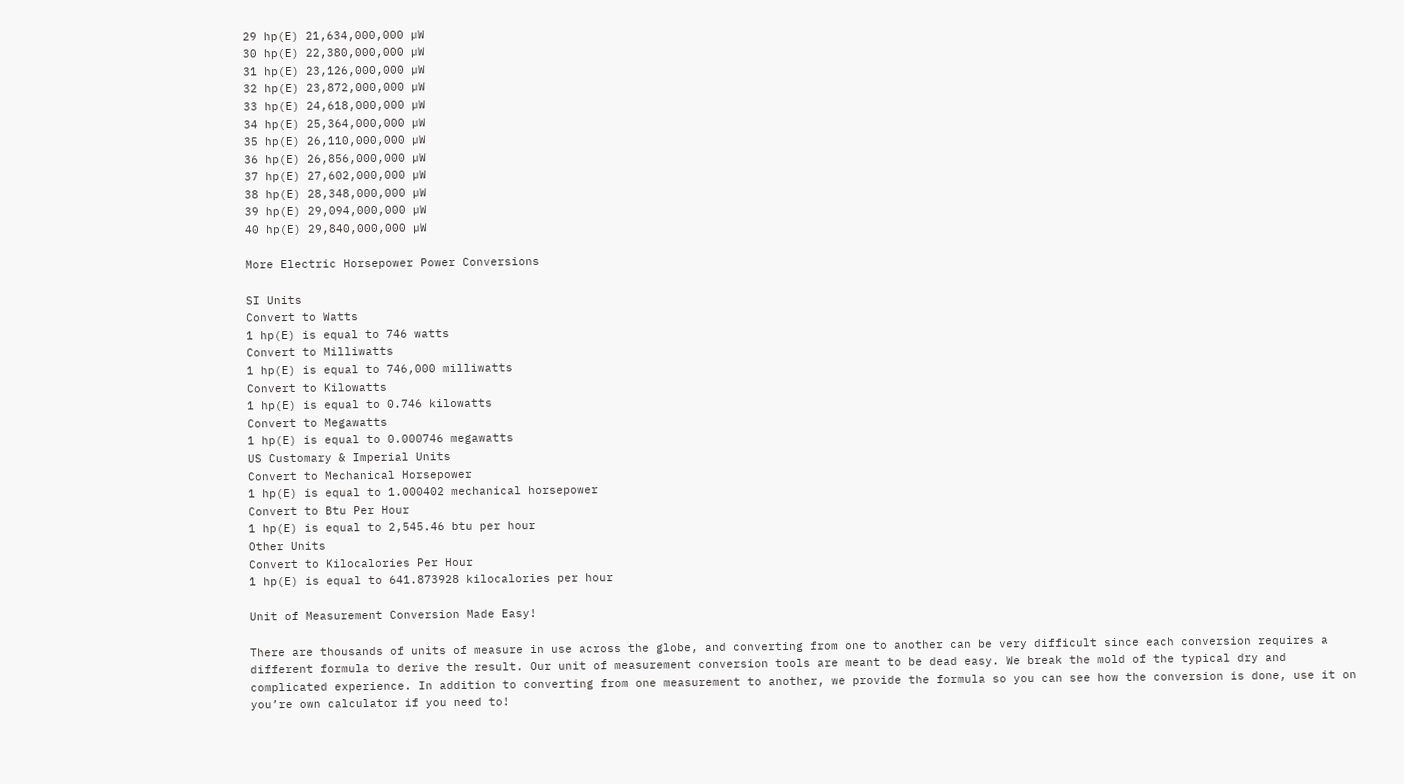29 hp(E) 21,634,000,000 µW
30 hp(E) 22,380,000,000 µW
31 hp(E) 23,126,000,000 µW
32 hp(E) 23,872,000,000 µW
33 hp(E) 24,618,000,000 µW
34 hp(E) 25,364,000,000 µW
35 hp(E) 26,110,000,000 µW
36 hp(E) 26,856,000,000 µW
37 hp(E) 27,602,000,000 µW
38 hp(E) 28,348,000,000 µW
39 hp(E) 29,094,000,000 µW
40 hp(E) 29,840,000,000 µW

More Electric Horsepower Power Conversions

SI Units
Convert to Watts
1 hp(E) is equal to 746 watts
Convert to Milliwatts
1 hp(E) is equal to 746,000 milliwatts
Convert to Kilowatts
1 hp(E) is equal to 0.746 kilowatts
Convert to Megawatts
1 hp(E) is equal to 0.000746 megawatts
US Customary & Imperial Units
Convert to Mechanical Horsepower
1 hp(E) is equal to 1.000402 mechanical horsepower
Convert to Btu Per Hour
1 hp(E) is equal to 2,545.46 btu per hour
Other Units
Convert to Kilocalories Per Hour
1 hp(E) is equal to 641.873928 kilocalories per hour

Unit of Measurement Conversion Made Easy!

There are thousands of units of measure in use across the globe, and converting from one to another can be very difficult since each conversion requires a different formula to derive the result. Our unit of measurement conversion tools are meant to be dead easy. We break the mold of the typical dry and complicated experience. In addition to converting from one measurement to another, we provide the formula so you can see how the conversion is done, use it on you’re own calculator if you need to!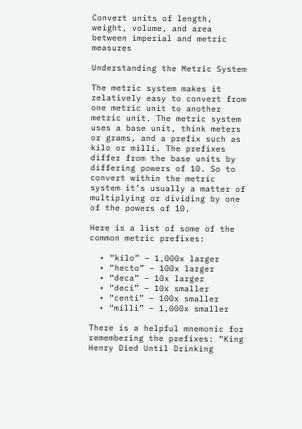Convert units of length, weight, volume, and area between imperial and metric measures

Understanding the Metric System

The metric system makes it relatively easy to convert from one metric unit to another metric unit. The metric system uses a base unit, think meters or grams, and a prefix such as kilo or milli. The prefixes differ from the base units by differing powers of 10. So to convert within the metric system it’s usually a matter of multiplying or dividing by one of the powers of 10.

Here is a list of some of the common metric prefixes:

  • “kilo” – 1,000x larger
  • “hecto” – 100x larger
  • “deca” – 10x larger
  • “deci” – 10x smaller
  • “centi” – 100x smaller
  • “milli” – 1,000x smaller

There is a helpful mnemonic for remembering the prefixes: “King Henry Died Until Drinking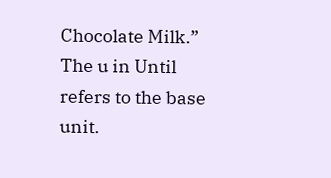Chocolate Milk.”
The u in Until refers to the base unit.